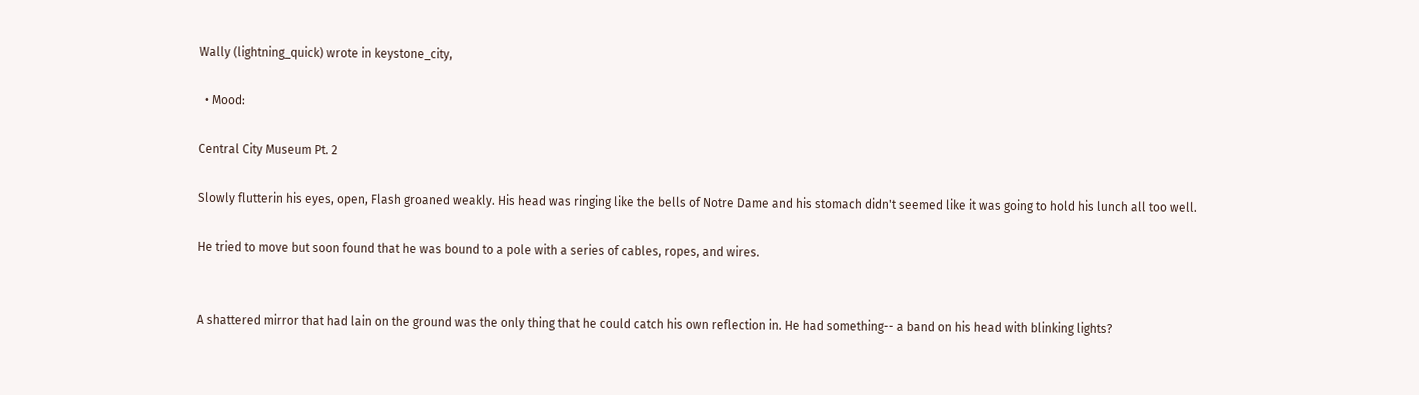Wally (lightning_quick) wrote in keystone_city,

  • Mood:

Central City Museum Pt. 2

Slowly flutterin his eyes, open, Flash groaned weakly. His head was ringing like the bells of Notre Dame and his stomach didn't seemed like it was going to hold his lunch all too well.

He tried to move but soon found that he was bound to a pole with a series of cables, ropes, and wires.


A shattered mirror that had lain on the ground was the only thing that he could catch his own reflection in. He had something-- a band on his head with blinking lights?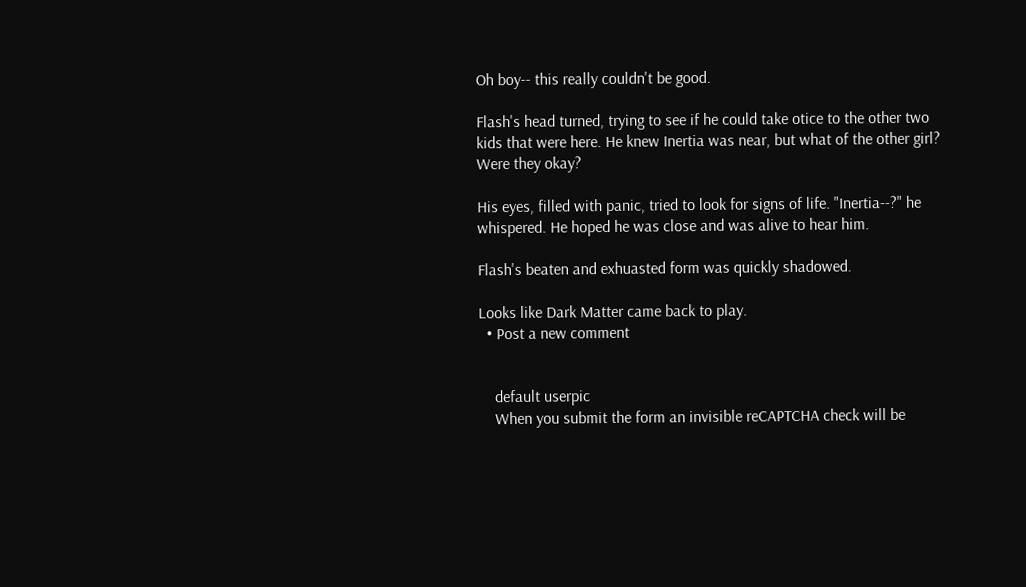Oh boy-- this really couldn't be good.

Flash's head turned, trying to see if he could take otice to the other two kids that were here. He knew Inertia was near, but what of the other girl? Were they okay?

His eyes, filled with panic, tried to look for signs of life. "Inertia--?" he whispered. He hoped he was close and was alive to hear him.

Flash's beaten and exhuasted form was quickly shadowed.

Looks like Dark Matter came back to play.
  • Post a new comment


    default userpic
    When you submit the form an invisible reCAPTCHA check will be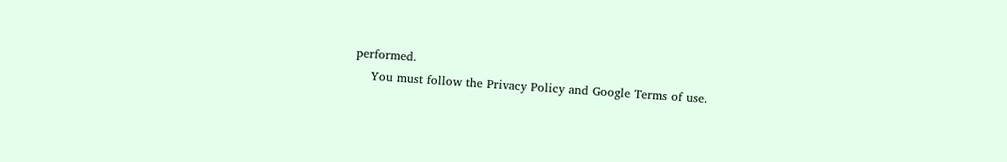performed.
    You must follow the Privacy Policy and Google Terms of use.